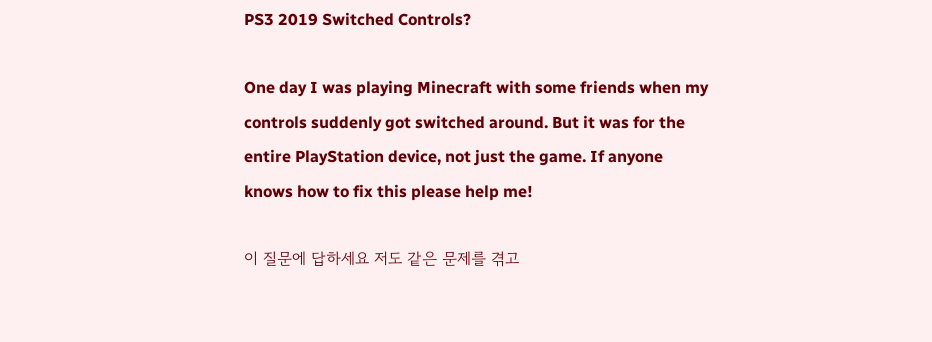PS3 2019 Switched Controls?

One day I was playing Minecraft with some friends when my controls suddenly got switched around. But it was for the entire PlayStation device, not just the game. If anyone knows how to fix this please help me!

이 질문에 답하세요 저도 같은 문제를 겪고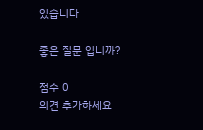있습니다

좋은 질문 입니까?

점수 0
의견 추가하세요